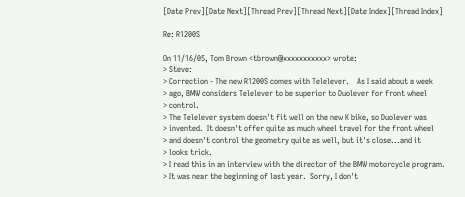[Date Prev][Date Next][Thread Prev][Thread Next][Date Index][Thread Index]

Re: R1200S

On 11/16/05, Tom Brown <tbrown@xxxxxxxxxxx> wrote:
> Steve:
> Correction - The new R1200S comes with Telelever.    As I said about a week
> ago, BMW considers Telelever to be superior to Duolever for front wheel
> control.
> The Telelever system doesn't fit well on the new K bike, so Duolever was
> invented.  It doesn't offer quite as much wheel travel for the front wheel
> and doesn't control the geometry quite as well, but it's close...and it
> looks trick.
> I read this in an interview with the director of the BMW motorcycle program.
> It was near the beginning of last year.  Sorry, I don't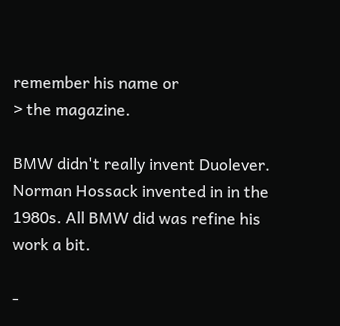remember his name or
> the magazine.

BMW didn't really invent Duolever. Norman Hossack invented in in the
1980s. All BMW did was refine his work a bit.

-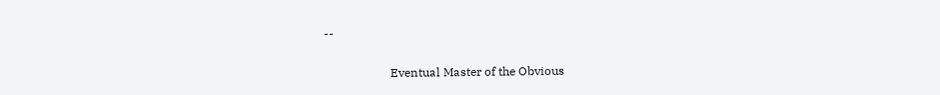--

                      Eventual Master of the Obvious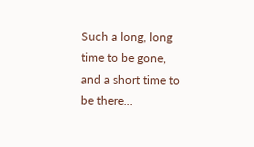Such a long, long time to be gone, and a short time to be there...